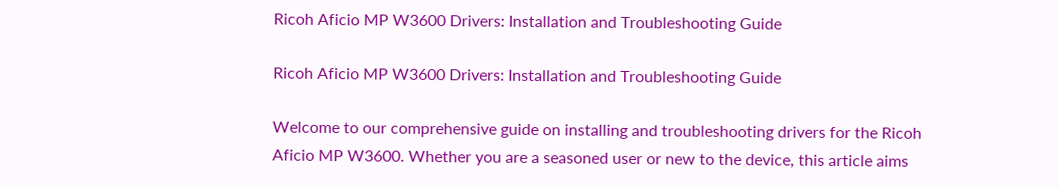Ricoh Aficio MP W3600 Drivers: Installation and Troubleshooting Guide

Ricoh Aficio MP W3600 Drivers: Installation and Troubleshooting Guide

Welcome to our comprehensive guide on installing and troubleshooting drivers for the Ricoh Aficio MP W3600. Whether you are a seasoned user or new to the device, this article aims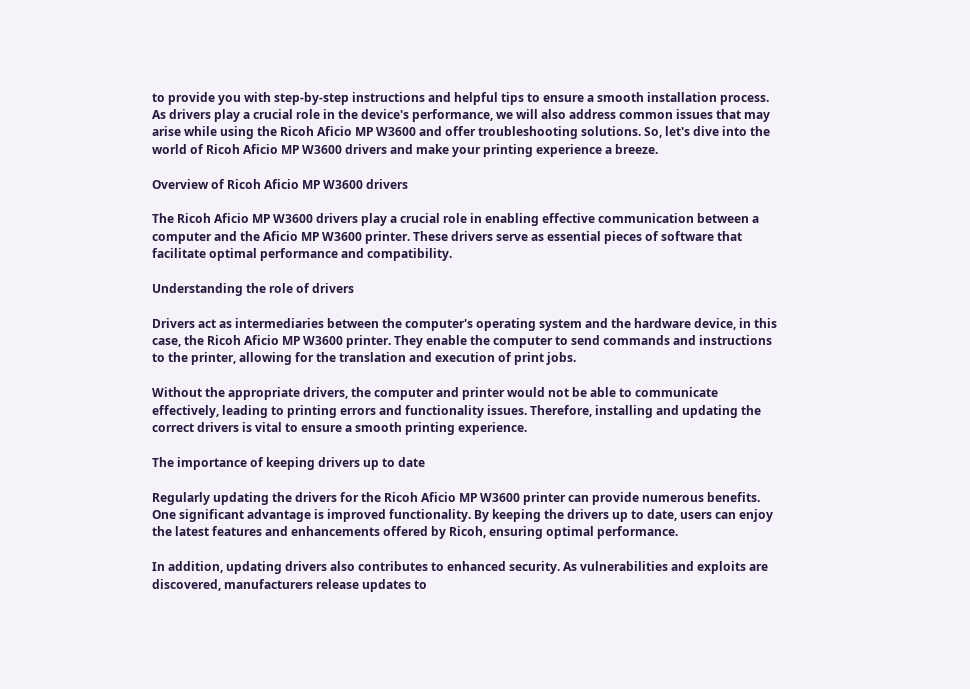to provide you with step-by-step instructions and helpful tips to ensure a smooth installation process. As drivers play a crucial role in the device's performance, we will also address common issues that may arise while using the Ricoh Aficio MP W3600 and offer troubleshooting solutions. So, let's dive into the world of Ricoh Aficio MP W3600 drivers and make your printing experience a breeze.

Overview of Ricoh Aficio MP W3600 drivers

The Ricoh Aficio MP W3600 drivers play a crucial role in enabling effective communication between a computer and the Aficio MP W3600 printer. These drivers serve as essential pieces of software that facilitate optimal performance and compatibility.

Understanding the role of drivers

Drivers act as intermediaries between the computer's operating system and the hardware device, in this case, the Ricoh Aficio MP W3600 printer. They enable the computer to send commands and instructions to the printer, allowing for the translation and execution of print jobs.

Without the appropriate drivers, the computer and printer would not be able to communicate effectively, leading to printing errors and functionality issues. Therefore, installing and updating the correct drivers is vital to ensure a smooth printing experience.

The importance of keeping drivers up to date

Regularly updating the drivers for the Ricoh Aficio MP W3600 printer can provide numerous benefits. One significant advantage is improved functionality. By keeping the drivers up to date, users can enjoy the latest features and enhancements offered by Ricoh, ensuring optimal performance.

In addition, updating drivers also contributes to enhanced security. As vulnerabilities and exploits are discovered, manufacturers release updates to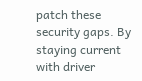patch these security gaps. By staying current with driver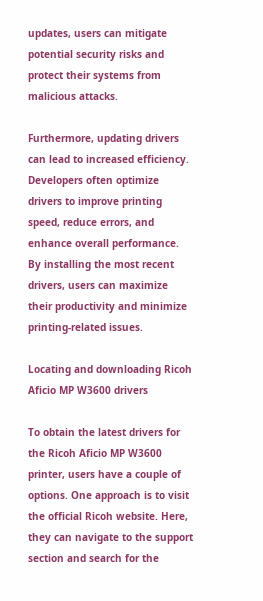updates, users can mitigate potential security risks and protect their systems from malicious attacks.

Furthermore, updating drivers can lead to increased efficiency. Developers often optimize drivers to improve printing speed, reduce errors, and enhance overall performance. By installing the most recent drivers, users can maximize their productivity and minimize printing-related issues.

Locating and downloading Ricoh Aficio MP W3600 drivers

To obtain the latest drivers for the Ricoh Aficio MP W3600 printer, users have a couple of options. One approach is to visit the official Ricoh website. Here, they can navigate to the support section and search for the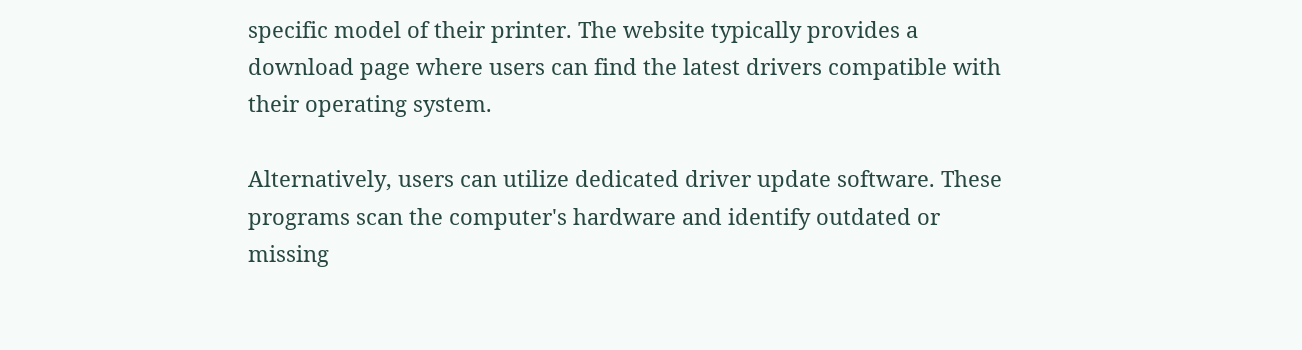specific model of their printer. The website typically provides a download page where users can find the latest drivers compatible with their operating system.

Alternatively, users can utilize dedicated driver update software. These programs scan the computer's hardware and identify outdated or missing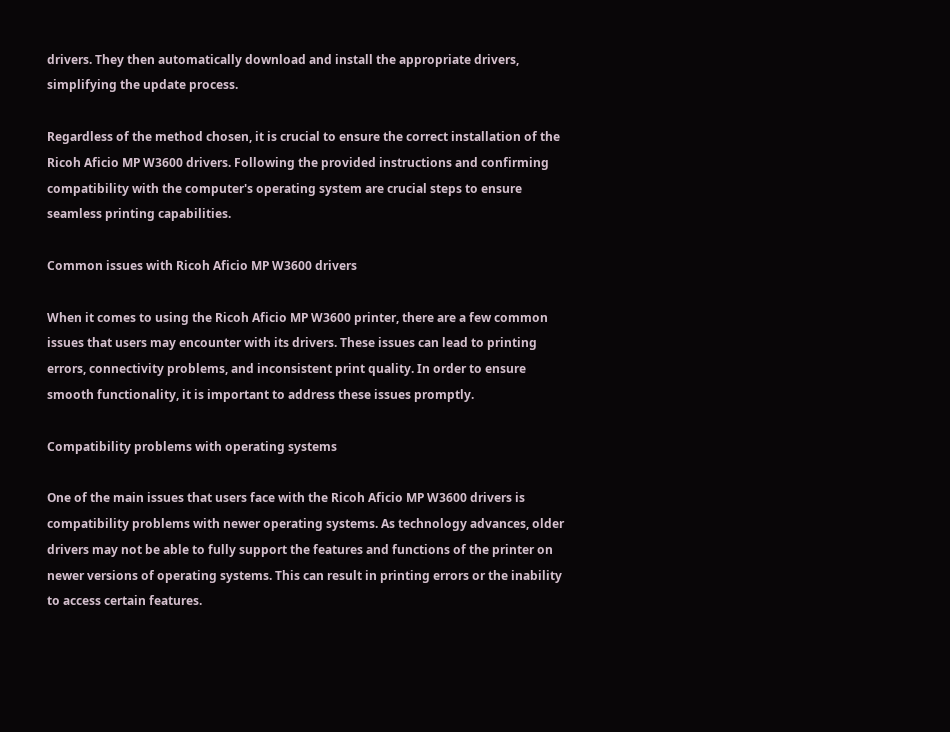drivers. They then automatically download and install the appropriate drivers, simplifying the update process.

Regardless of the method chosen, it is crucial to ensure the correct installation of the Ricoh Aficio MP W3600 drivers. Following the provided instructions and confirming compatibility with the computer's operating system are crucial steps to ensure seamless printing capabilities.

Common issues with Ricoh Aficio MP W3600 drivers

When it comes to using the Ricoh Aficio MP W3600 printer, there are a few common issues that users may encounter with its drivers. These issues can lead to printing errors, connectivity problems, and inconsistent print quality. In order to ensure smooth functionality, it is important to address these issues promptly.

Compatibility problems with operating systems

One of the main issues that users face with the Ricoh Aficio MP W3600 drivers is compatibility problems with newer operating systems. As technology advances, older drivers may not be able to fully support the features and functions of the printer on newer versions of operating systems. This can result in printing errors or the inability to access certain features.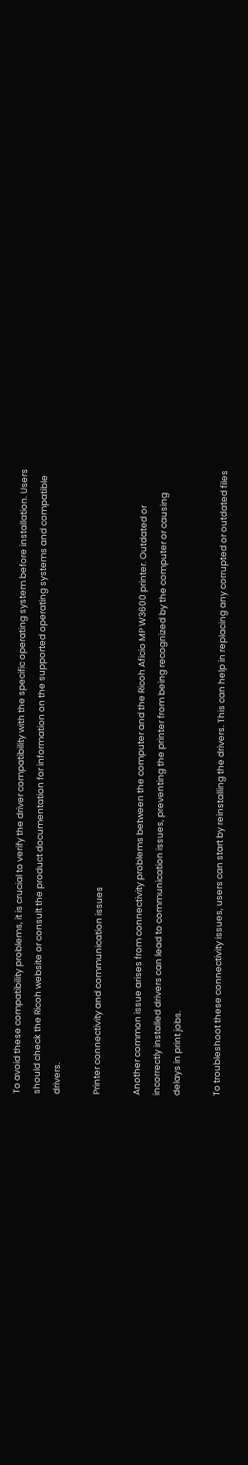To avoid these compatibility problems, it is crucial to verify the driver compatibility with the specific operating system before installation. Users should check the Ricoh website or consult the product documentation for information on the supported operating systems and compatible drivers.

Printer connectivity and communication issues

Another common issue arises from connectivity problems between the computer and the Ricoh Aficio MP W3600 printer. Outdated or incorrectly installed drivers can lead to communication issues, preventing the printer from being recognized by the computer or causing delays in print jobs.

To troubleshoot these connectivity issues, users can start by reinstalling the drivers. This can help in replacing any corrupted or outdated files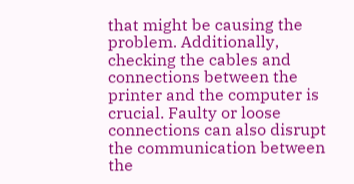that might be causing the problem. Additionally, checking the cables and connections between the printer and the computer is crucial. Faulty or loose connections can also disrupt the communication between the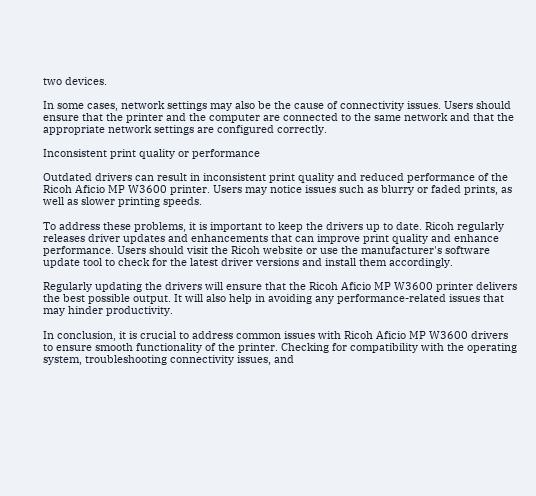two devices.

In some cases, network settings may also be the cause of connectivity issues. Users should ensure that the printer and the computer are connected to the same network and that the appropriate network settings are configured correctly.

Inconsistent print quality or performance

Outdated drivers can result in inconsistent print quality and reduced performance of the Ricoh Aficio MP W3600 printer. Users may notice issues such as blurry or faded prints, as well as slower printing speeds.

To address these problems, it is important to keep the drivers up to date. Ricoh regularly releases driver updates and enhancements that can improve print quality and enhance performance. Users should visit the Ricoh website or use the manufacturer's software update tool to check for the latest driver versions and install them accordingly.

Regularly updating the drivers will ensure that the Ricoh Aficio MP W3600 printer delivers the best possible output. It will also help in avoiding any performance-related issues that may hinder productivity.

In conclusion, it is crucial to address common issues with Ricoh Aficio MP W3600 drivers to ensure smooth functionality of the printer. Checking for compatibility with the operating system, troubleshooting connectivity issues, and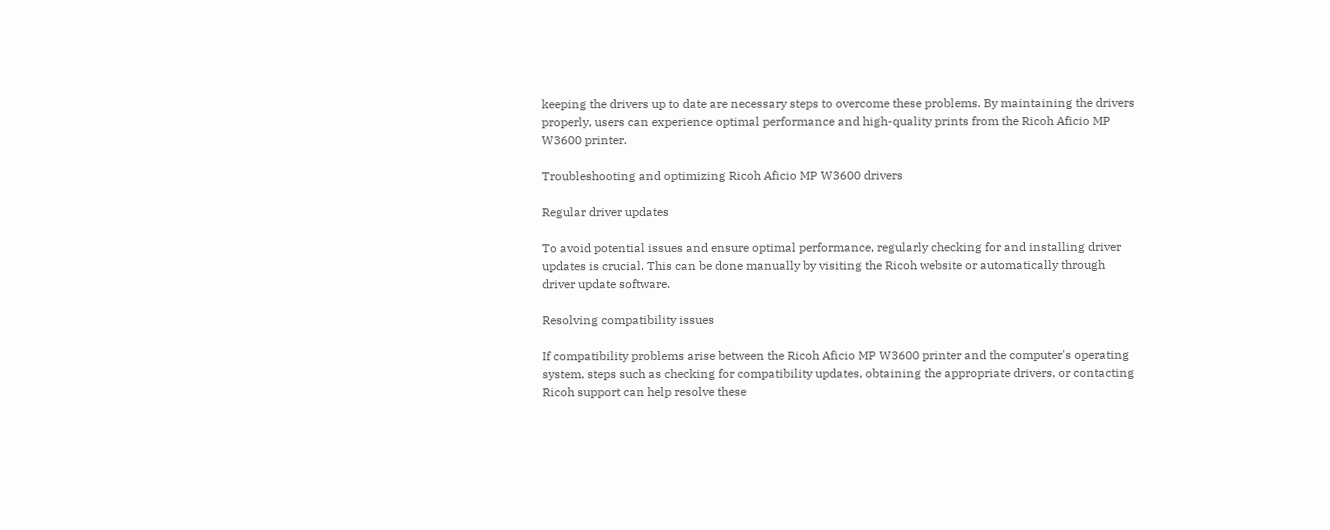keeping the drivers up to date are necessary steps to overcome these problems. By maintaining the drivers properly, users can experience optimal performance and high-quality prints from the Ricoh Aficio MP W3600 printer.

Troubleshooting and optimizing Ricoh Aficio MP W3600 drivers

Regular driver updates

To avoid potential issues and ensure optimal performance, regularly checking for and installing driver updates is crucial. This can be done manually by visiting the Ricoh website or automatically through driver update software.

Resolving compatibility issues

If compatibility problems arise between the Ricoh Aficio MP W3600 printer and the computer's operating system, steps such as checking for compatibility updates, obtaining the appropriate drivers, or contacting Ricoh support can help resolve these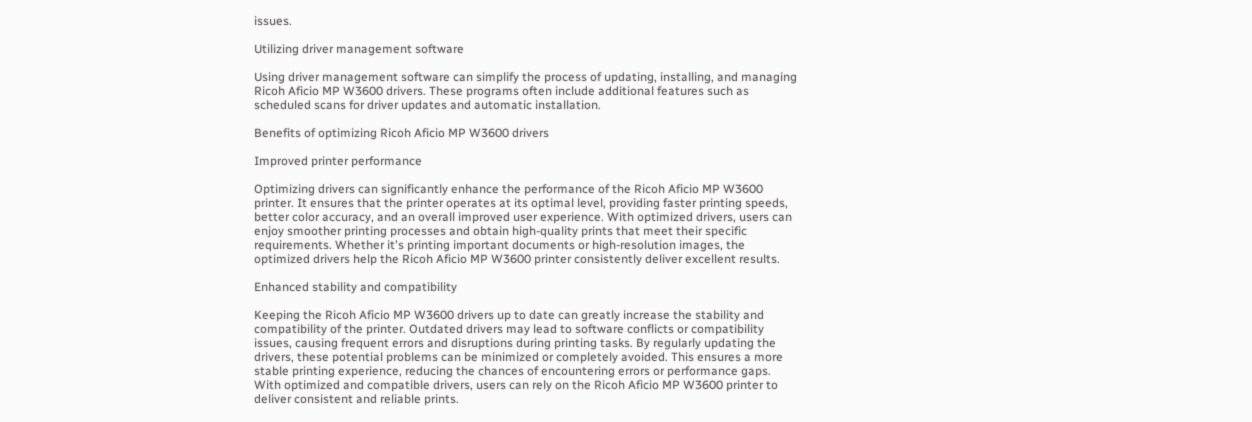issues.

Utilizing driver management software

Using driver management software can simplify the process of updating, installing, and managing Ricoh Aficio MP W3600 drivers. These programs often include additional features such as scheduled scans for driver updates and automatic installation.

Benefits of optimizing Ricoh Aficio MP W3600 drivers

Improved printer performance

Optimizing drivers can significantly enhance the performance of the Ricoh Aficio MP W3600 printer. It ensures that the printer operates at its optimal level, providing faster printing speeds, better color accuracy, and an overall improved user experience. With optimized drivers, users can enjoy smoother printing processes and obtain high-quality prints that meet their specific requirements. Whether it's printing important documents or high-resolution images, the optimized drivers help the Ricoh Aficio MP W3600 printer consistently deliver excellent results.

Enhanced stability and compatibility

Keeping the Ricoh Aficio MP W3600 drivers up to date can greatly increase the stability and compatibility of the printer. Outdated drivers may lead to software conflicts or compatibility issues, causing frequent errors and disruptions during printing tasks. By regularly updating the drivers, these potential problems can be minimized or completely avoided. This ensures a more stable printing experience, reducing the chances of encountering errors or performance gaps. With optimized and compatible drivers, users can rely on the Ricoh Aficio MP W3600 printer to deliver consistent and reliable prints.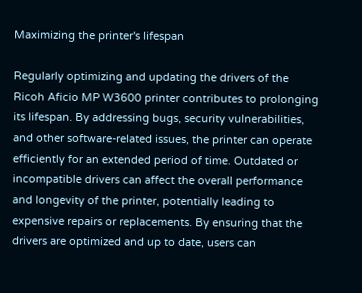Maximizing the printer's lifespan

Regularly optimizing and updating the drivers of the Ricoh Aficio MP W3600 printer contributes to prolonging its lifespan. By addressing bugs, security vulnerabilities, and other software-related issues, the printer can operate efficiently for an extended period of time. Outdated or incompatible drivers can affect the overall performance and longevity of the printer, potentially leading to expensive repairs or replacements. By ensuring that the drivers are optimized and up to date, users can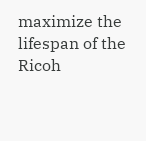maximize the lifespan of the Ricoh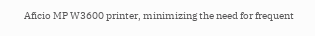Aficio MP W3600 printer, minimizing the need for frequent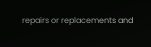repairs or replacements and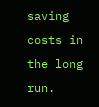saving costs in the long run.